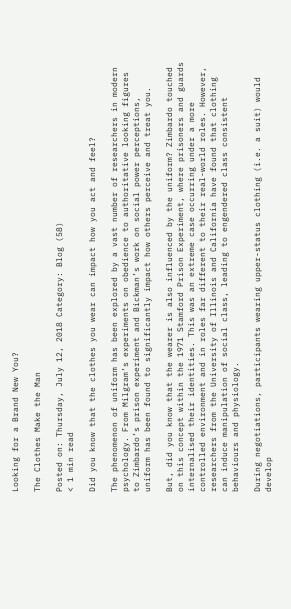Looking for a Brand New You?

The Clothes Make the Man

Posted on: Thursday, July 12, 2018 Category: Blog (58)
< 1 min read

Did you know that the clothes you wear can impact how you act and feel?

The phenomenon of uniform has been explored by a vast number of researchers in modern psychology. From Milgram’s experiments on obedience to authoritative looking figures to Zimbardo’s prison experiment and Bickman’s work on social power perceptions, uniform has been found to significantly impact how others perceive and treat you.

But, did you know that the wearer is also influenced by the uniform? Zimbardo touched on this concept within the 1971 Stamford Prison Experiment, where prisoners and guards internalised their identities. This was an extreme case occurring under a more controlled environment and in roles far different to their real-world roles. However, researchers from the University of Illinois and California have found that clothing can induce manipulation of social class, leading to engendered class consistent behaviours and physiology.

During negotiations, participants wearing upper-status clothing (i.e. a suit) would develop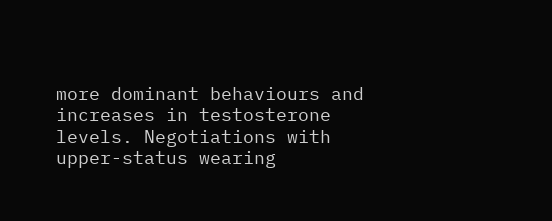more dominant behaviours and increases in testosterone levels. Negotiations with upper-status wearing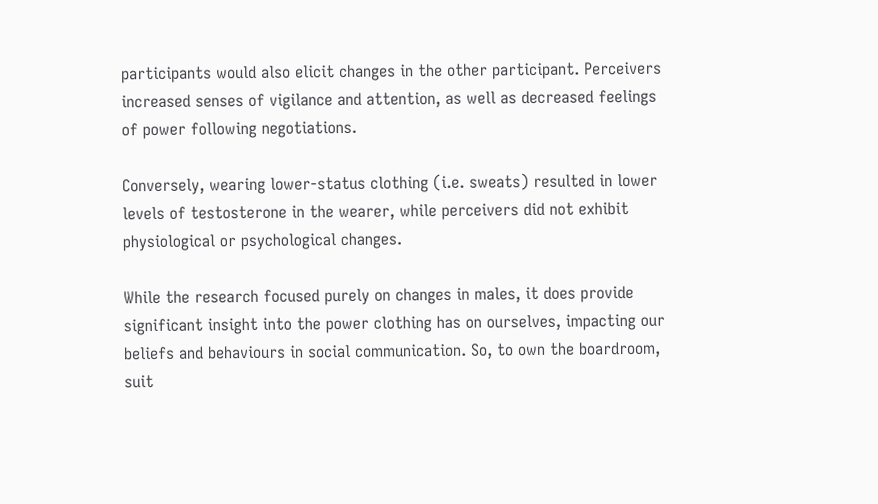participants would also elicit changes in the other participant. Perceivers increased senses of vigilance and attention, as well as decreased feelings of power following negotiations.

Conversely, wearing lower-status clothing (i.e. sweats) resulted in lower levels of testosterone in the wearer, while perceivers did not exhibit physiological or psychological changes.

While the research focused purely on changes in males, it does provide significant insight into the power clothing has on ourselves, impacting our beliefs and behaviours in social communication. So, to own the boardroom, suit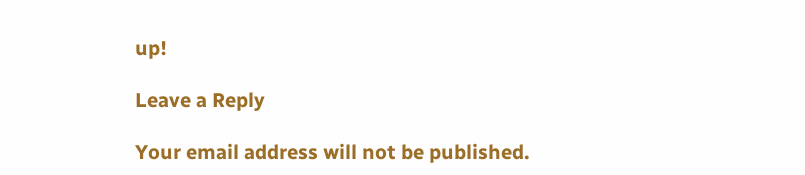up!

Leave a Reply

Your email address will not be published.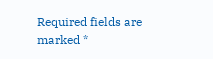Required fields are marked *